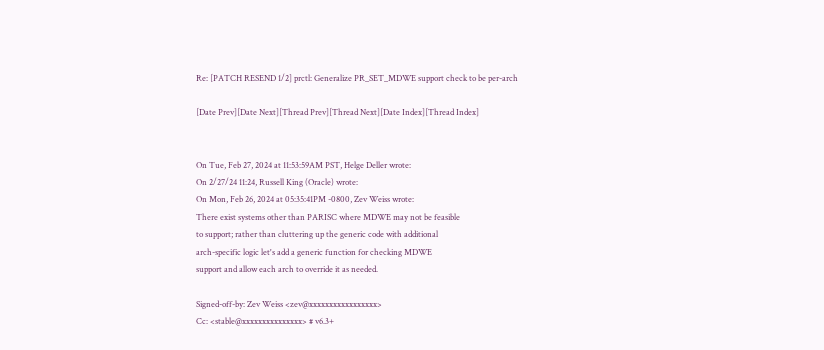Re: [PATCH RESEND 1/2] prctl: Generalize PR_SET_MDWE support check to be per-arch

[Date Prev][Date Next][Thread Prev][Thread Next][Date Index][Thread Index]


On Tue, Feb 27, 2024 at 11:53:59AM PST, Helge Deller wrote:
On 2/27/24 11:24, Russell King (Oracle) wrote:
On Mon, Feb 26, 2024 at 05:35:41PM -0800, Zev Weiss wrote:
There exist systems other than PARISC where MDWE may not be feasible
to support; rather than cluttering up the generic code with additional
arch-specific logic let's add a generic function for checking MDWE
support and allow each arch to override it as needed.

Signed-off-by: Zev Weiss <zev@xxxxxxxxxxxxxxxxx>
Cc: <stable@xxxxxxxxxxxxxxx> # v6.3+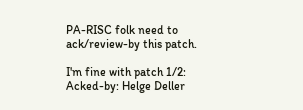PA-RISC folk need to ack/review-by this patch.

I'm fine with patch 1/2:
Acked-by: Helge Deller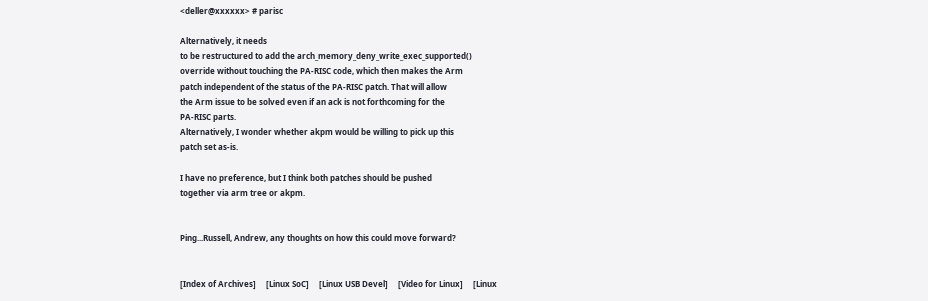<deller@xxxxxx> # parisc

Alternatively, it needs
to be restructured to add the arch_memory_deny_write_exec_supported()
override without touching the PA-RISC code, which then makes the Arm
patch independent of the status of the PA-RISC patch. That will allow
the Arm issue to be solved even if an ack is not forthcoming for the
PA-RISC parts.
Alternatively, I wonder whether akpm would be willing to pick up this
patch set as-is.

I have no preference, but I think both patches should be pushed
together via arm tree or akpm.


Ping...Russell, Andrew, any thoughts on how this could move forward?


[Index of Archives]     [Linux SoC]     [Linux USB Devel]     [Video for Linux]     [Linux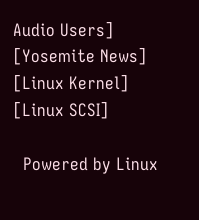Audio Users]     [Yosemite News]     [Linux Kernel]     [Linux SCSI]

  Powered by Linux